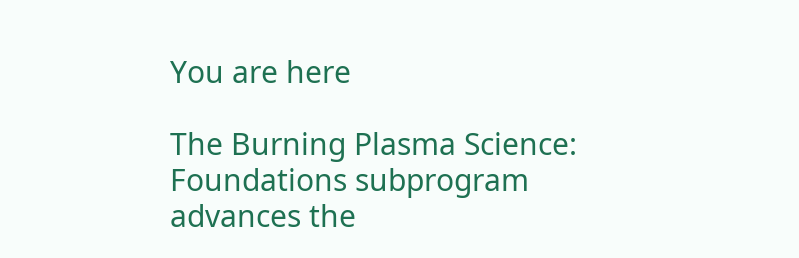You are here

The Burning Plasma Science: Foundations subprogram advances the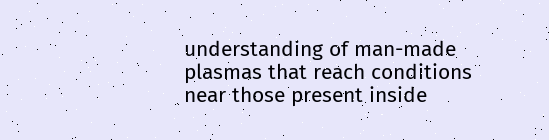understanding of man-made plasmas that reach conditions near those present inside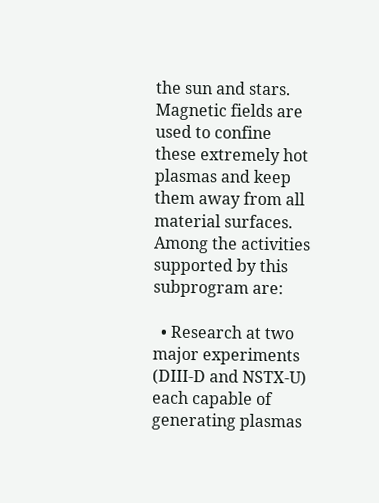the sun and stars. Magnetic fields are used to confine these extremely hot plasmas and keep them away from all material surfaces. Among the activities supported by this subprogram are:

  • Research at two major experiments (DIII-D and NSTX-U) each capable of generating plasmas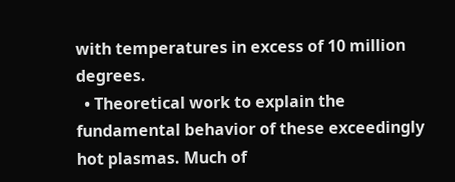with temperatures in excess of 10 million degrees.
  • Theoretical work to explain the fundamental behavior of these exceedingly hot plasmas. Much of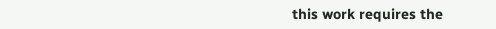this work requires the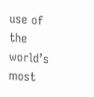use of the world’s most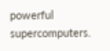powerful supercomputers.